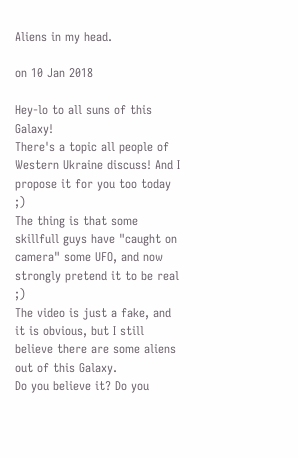Aliens in my head.

on 10 Jan 2018

Hey-lo to all suns of this Galaxy!
There's a topic all people of Western Ukraine discuss! And I propose it for you too today ;)
The thing is that some skillfull guys have "caught on camera" some UFO, and now strongly pretend it to be real ;)
The video is just a fake, and it is obvious, but I still believe there are some aliens out of this Galaxy.
Do you believe it? Do you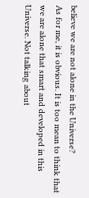believe we are not alone in the Universe?
As for me, it is obvious. It is too mean to think that we are alone that smart and developed in this Universe. Not talking about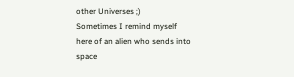other Universes ;)
Sometimes I remind myself here of an alien who sends into space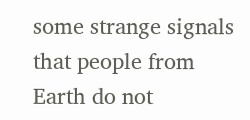some strange signals that people from Earth do not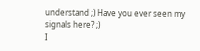understand ;) Have you ever seen my signals here? ;)
I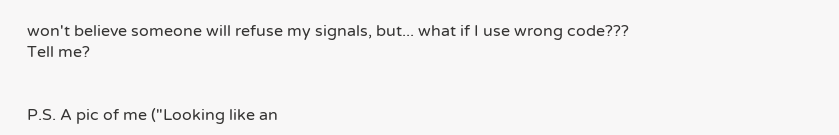won't believe someone will refuse my signals, but... what if I use wrong code???
Tell me?


P.S. A pic of me ("Looking like an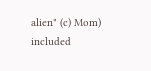alien" (c) Mom) included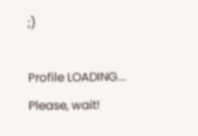;)

Profile LOADING...
Please, wait!